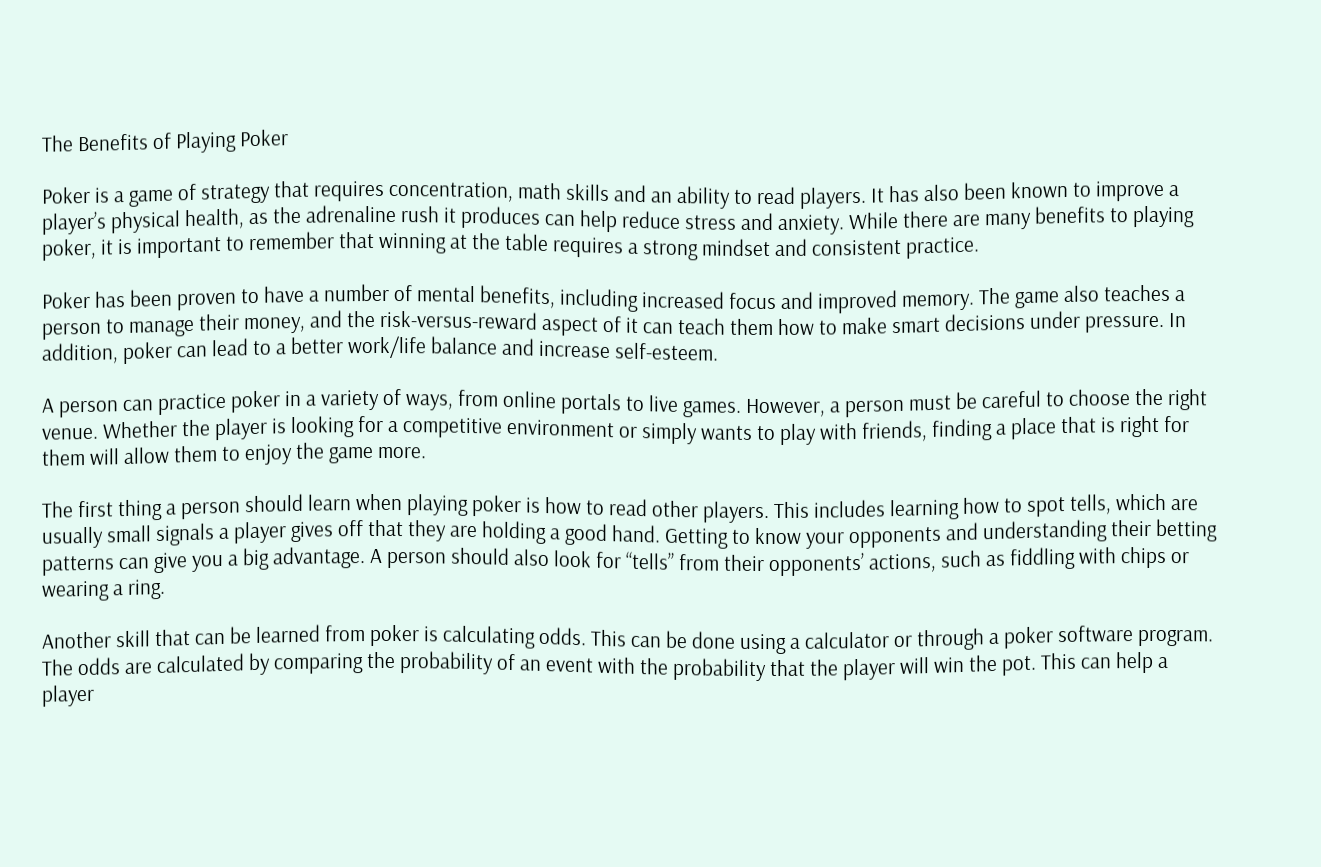The Benefits of Playing Poker

Poker is a game of strategy that requires concentration, math skills and an ability to read players. It has also been known to improve a player’s physical health, as the adrenaline rush it produces can help reduce stress and anxiety. While there are many benefits to playing poker, it is important to remember that winning at the table requires a strong mindset and consistent practice.

Poker has been proven to have a number of mental benefits, including increased focus and improved memory. The game also teaches a person to manage their money, and the risk-versus-reward aspect of it can teach them how to make smart decisions under pressure. In addition, poker can lead to a better work/life balance and increase self-esteem.

A person can practice poker in a variety of ways, from online portals to live games. However, a person must be careful to choose the right venue. Whether the player is looking for a competitive environment or simply wants to play with friends, finding a place that is right for them will allow them to enjoy the game more.

The first thing a person should learn when playing poker is how to read other players. This includes learning how to spot tells, which are usually small signals a player gives off that they are holding a good hand. Getting to know your opponents and understanding their betting patterns can give you a big advantage. A person should also look for “tells” from their opponents’ actions, such as fiddling with chips or wearing a ring.

Another skill that can be learned from poker is calculating odds. This can be done using a calculator or through a poker software program. The odds are calculated by comparing the probability of an event with the probability that the player will win the pot. This can help a player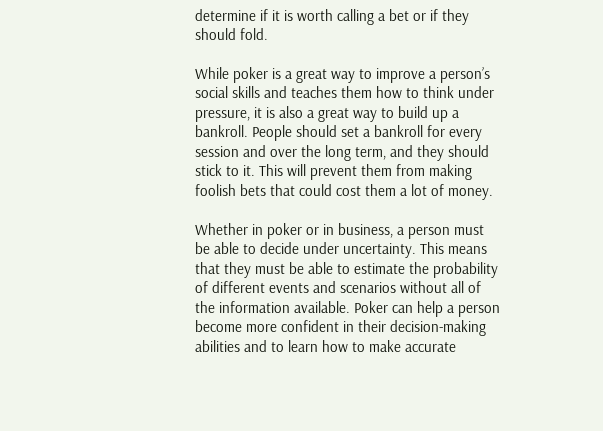determine if it is worth calling a bet or if they should fold.

While poker is a great way to improve a person’s social skills and teaches them how to think under pressure, it is also a great way to build up a bankroll. People should set a bankroll for every session and over the long term, and they should stick to it. This will prevent them from making foolish bets that could cost them a lot of money.

Whether in poker or in business, a person must be able to decide under uncertainty. This means that they must be able to estimate the probability of different events and scenarios without all of the information available. Poker can help a person become more confident in their decision-making abilities and to learn how to make accurate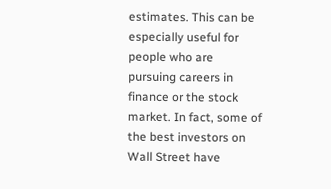estimates. This can be especially useful for people who are pursuing careers in finance or the stock market. In fact, some of the best investors on Wall Street have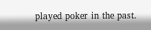played poker in the past.